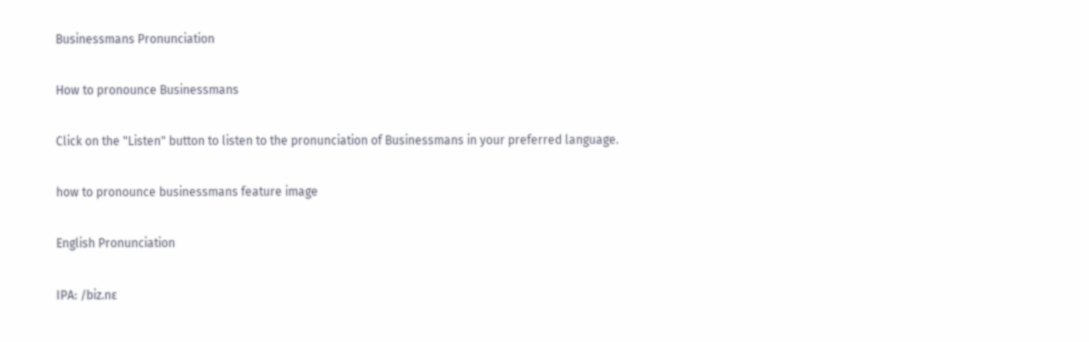Businessmans Pronunciation

How to pronounce Businessmans

Click on the "Listen" button to listen to the pronunciation of Businessmans in your preferred language.

how to pronounce businessmans feature image

English Pronunciation

IPA: /biz.nɛ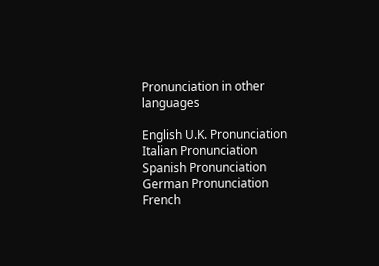Pronunciation in other languages

English U.K. Pronunciation
Italian Pronunciation
Spanish Pronunciation
German Pronunciation
French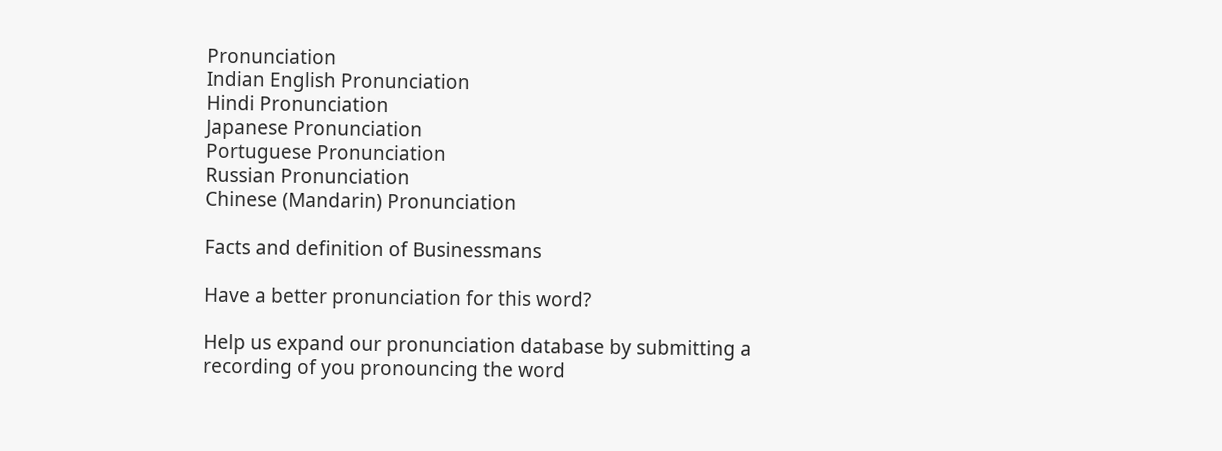Pronunciation
Indian English Pronunciation
Hindi Pronunciation
Japanese Pronunciation
Portuguese Pronunciation
Russian Pronunciation
Chinese (Mandarin) Pronunciation

Facts and definition of Businessmans

Have a better pronunciation for this word?

Help us expand our pronunciation database by submitting a recording of you pronouncing the word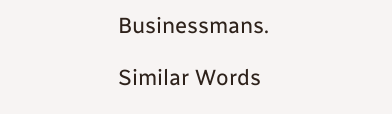Businessmans.

Similar Words